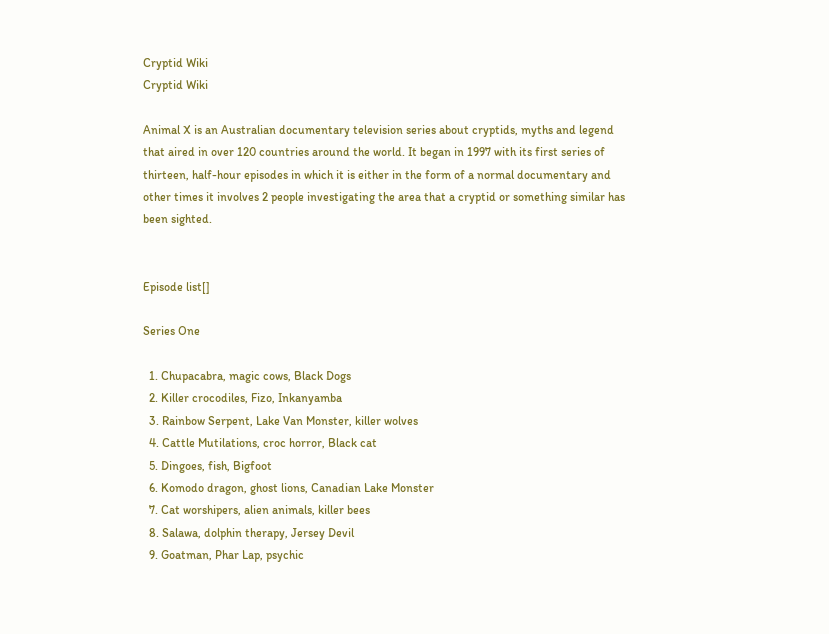Cryptid Wiki
Cryptid Wiki

Animal X is an Australian documentary television series about cryptids, myths and legend that aired in over 120 countries around the world. It began in 1997 with its first series of thirteen, half-hour episodes in which it is either in the form of a normal documentary and other times it involves 2 people investigating the area that a cryptid or something similar has been sighted.


Episode list[]

Series One

  1. Chupacabra, magic cows, Black Dogs
  2. Killer crocodiles, Fizo, Inkanyamba
  3. Rainbow Serpent, Lake Van Monster, killer wolves
  4. Cattle Mutilations, croc horror, Black cat
  5. Dingoes, fish, Bigfoot
  6. Komodo dragon, ghost lions, Canadian Lake Monster
  7. Cat worshipers, alien animals, killer bees
  8. Salawa, dolphin therapy, Jersey Devil
  9. Goatman, Phar Lap, psychic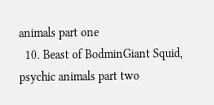animals part one
  10. Beast of BodminGiant Squid, psychic animals part two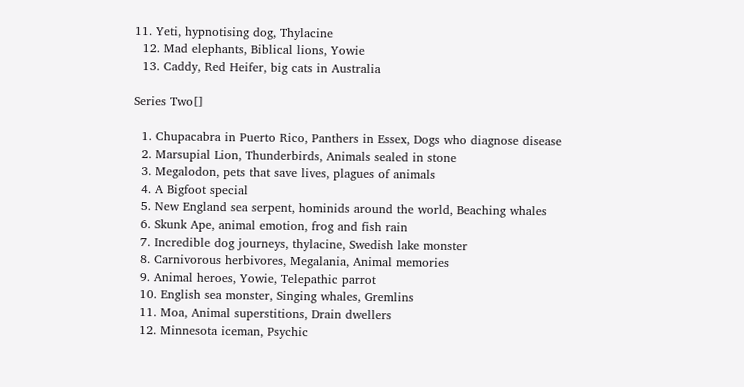11. Yeti, hypnotising dog, Thylacine
  12. Mad elephants, Biblical lions, Yowie
  13. Caddy, Red Heifer, big cats in Australia

Series Two[]

  1. Chupacabra in Puerto Rico, Panthers in Essex, Dogs who diagnose disease
  2. Marsupial Lion, Thunderbirds, Animals sealed in stone
  3. Megalodon, pets that save lives, plagues of animals
  4. A Bigfoot special
  5. New England sea serpent, hominids around the world, Beaching whales
  6. Skunk Ape, animal emotion, frog and fish rain
  7. Incredible dog journeys, thylacine, Swedish lake monster
  8. Carnivorous herbivores, Megalania, Animal memories
  9. Animal heroes, Yowie, Telepathic parrot
  10. English sea monster, Singing whales, Gremlins
  11. Moa, Animal superstitions, Drain dwellers
  12. Minnesota iceman, Psychic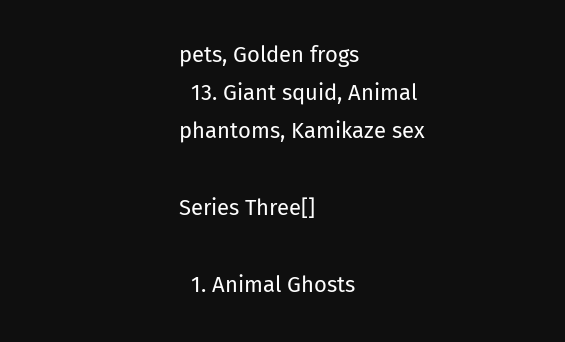pets, Golden frogs
  13. Giant squid, Animal phantoms, Kamikaze sex

Series Three[]

  1. Animal Ghosts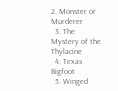2. Monster or Murderer
  3. The Mystery of the Thylacine
  4. Texas Bigfoot
  5. Winged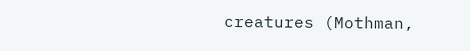creatures (Mothman,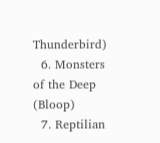Thunderbird)
  6. Monsters of the Deep (Bloop)
  7. Reptilian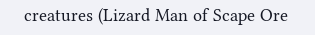creatures (Lizard Man of Scape Ore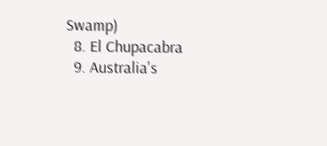Swamp)
  8. El Chupacabra
  9. Australia's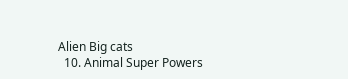Alien Big cats
  10. Animal Super Powers